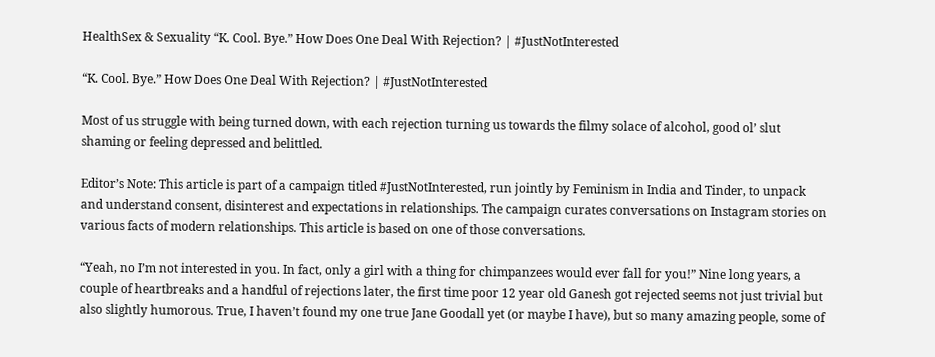HealthSex & Sexuality “K. Cool. Bye.” How Does One Deal With Rejection? | #JustNotInterested

“K. Cool. Bye.” How Does One Deal With Rejection? | #JustNotInterested

Most of us struggle with being turned down, with each rejection turning us towards the filmy solace of alcohol, good ol’ slut shaming or feeling depressed and belittled.

Editor’s Note: This article is part of a campaign titled #JustNotInterested, run jointly by Feminism in India and Tinder, to unpack and understand consent, disinterest and expectations in relationships. The campaign curates conversations on Instagram stories on various facts of modern relationships. This article is based on one of those conversations.

“Yeah, no I’m not interested in you. In fact, only a girl with a thing for chimpanzees would ever fall for you!” Nine long years, a couple of heartbreaks and a handful of rejections later, the first time poor 12 year old Ganesh got rejected seems not just trivial but also slightly humorous. True, I haven’t found my one true Jane Goodall yet (or maybe I have), but so many amazing people, some of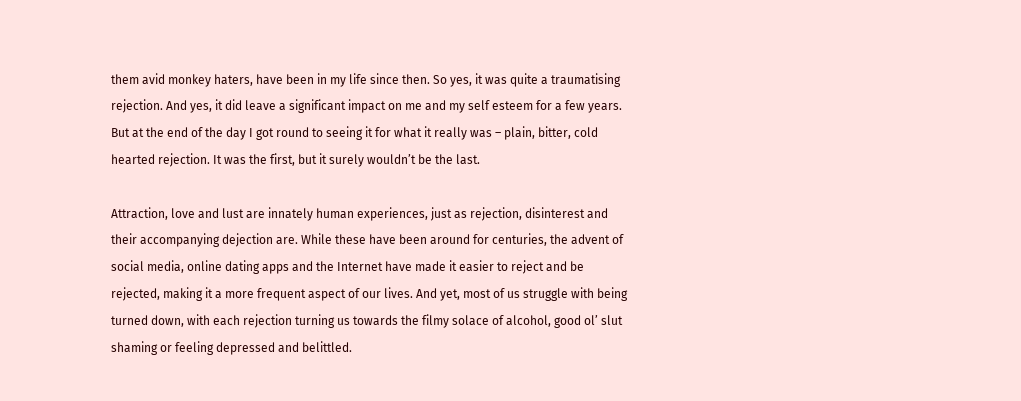them avid monkey haters, have been in my life since then. So yes, it was quite a traumatising rejection. And yes, it did leave a significant impact on me and my self esteem for a few years. But at the end of the day I got round to seeing it for what it really was – plain, bitter, cold hearted rejection. It was the first, but it surely wouldn’t be the last.

Attraction, love and lust are innately human experiences, just as rejection, disinterest and their accompanying dejection are. While these have been around for centuries, the advent of social media, online dating apps and the Internet have made it easier to reject and be rejected, making it a more frequent aspect of our lives. And yet, most of us struggle with being turned down, with each rejection turning us towards the filmy solace of alcohol, good ol’ slut shaming or feeling depressed and belittled.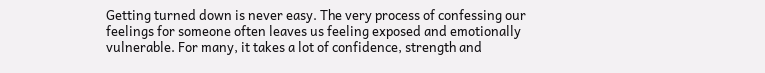Getting turned down is never easy. The very process of confessing our feelings for someone often leaves us feeling exposed and emotionally vulnerable. For many, it takes a lot of confidence, strength and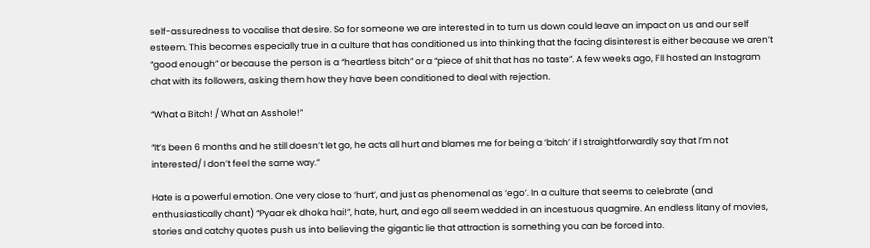self-assuredness to vocalise that desire. So for someone we are interested in to turn us down could leave an impact on us and our self esteem. This becomes especially true in a culture that has conditioned us into thinking that the facing disinterest is either because we aren’t “good enough” or because the person is a “heartless bitch” or a “piece of shit that has no taste”. A few weeks ago, FII hosted an Instagram chat with its followers, asking them how they have been conditioned to deal with rejection.

“What a Bitch! / What an Asshole!”

“It’s been 6 months and he still doesn’t let go, he acts all hurt and blames me for being a ‘bitch’ if I straightforwardly say that I’m not interested/ I don’t feel the same way.”

Hate is a powerful emotion. One very close to ‘hurt’, and just as phenomenal as ‘ego’. In a culture that seems to celebrate (and enthusiastically chant) “Pyaar ek dhoka hai!”, hate, hurt, and ego all seem wedded in an incestuous quagmire. An endless litany of movies, stories and catchy quotes push us into believing the gigantic lie that attraction is something you can be forced into.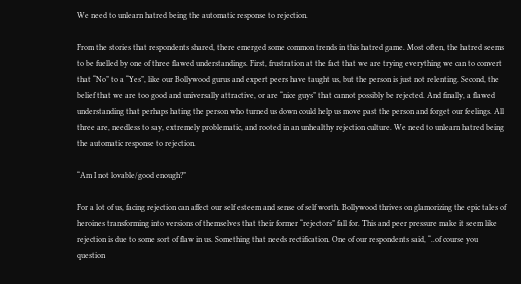We need to unlearn hatred being the automatic response to rejection.

From the stories that respondents shared, there emerged some common trends in this hatred game. Most often, the hatred seems to be fuelled by one of three flawed understandings. First, frustration at the fact that we are trying everything we can to convert that “No” to a “Yes”, like our Bollywood gurus and expert peers have taught us, but the person is just not relenting. Second, the belief that we are too good and universally attractive, or are “nice guys” that cannot possibly be rejected. And finally, a flawed understanding that perhaps hating the person who turned us down could help us move past the person and forget our feelings. All three are, needless to say, extremely problematic, and rooted in an unhealthy rejection culture. We need to unlearn hatred being the automatic response to rejection.

“Am I not lovable/good enough?”

For a lot of us, facing rejection can affect our self esteem and sense of self worth. Bollywood thrives on glamorizing the epic tales of heroines transforming into versions of themselves that their former “rejectors” fall for. This and peer pressure make it seem like rejection is due to some sort of flaw in us. Something that needs rectification. One of our respondents said, “..of course you question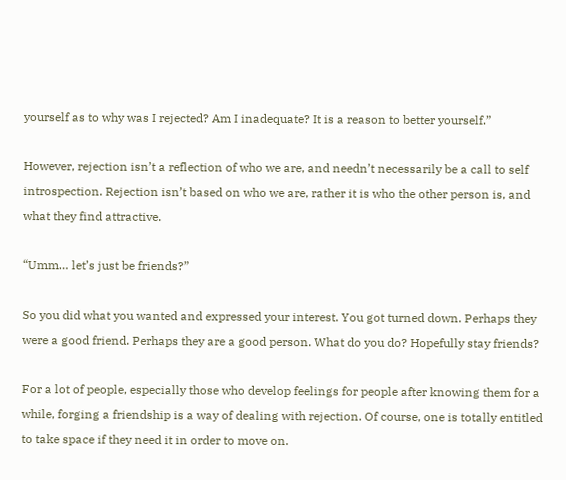yourself as to why was I rejected? Am I inadequate? It is a reason to better yourself.”

However, rejection isn’t a reflection of who we are, and needn’t necessarily be a call to self introspection. Rejection isn’t based on who we are, rather it is who the other person is, and what they find attractive.

“Umm… let’s just be friends?”

So you did what you wanted and expressed your interest. You got turned down. Perhaps they were a good friend. Perhaps they are a good person. What do you do? Hopefully stay friends?

For a lot of people, especially those who develop feelings for people after knowing them for a while, forging a friendship is a way of dealing with rejection. Of course, one is totally entitled to take space if they need it in order to move on.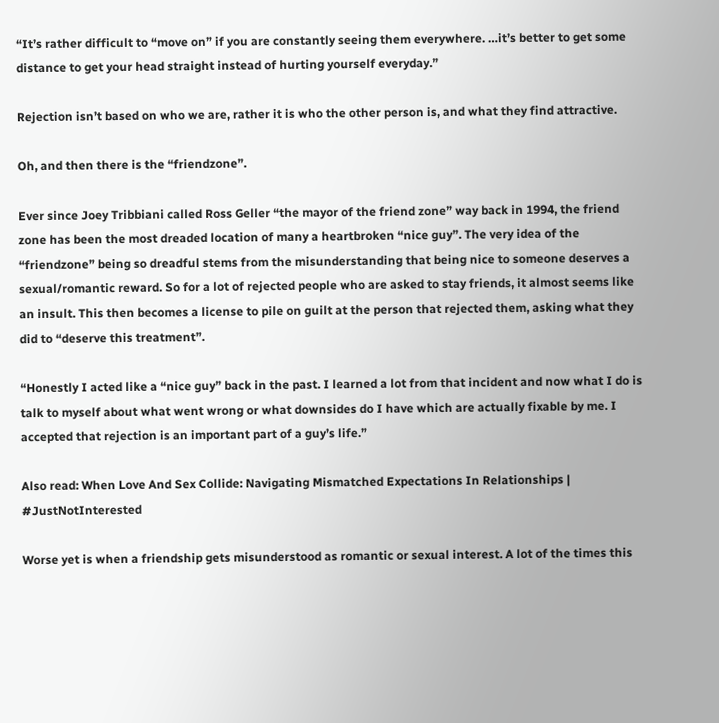“It’s rather difficult to “move on” if you are constantly seeing them everywhere. …it’s better to get some distance to get your head straight instead of hurting yourself everyday.”

Rejection isn’t based on who we are, rather it is who the other person is, and what they find attractive.

Oh, and then there is the “friendzone”.

Ever since Joey Tribbiani called Ross Geller “the mayor of the friend zone” way back in 1994, the friend zone has been the most dreaded location of many a heartbroken “nice guy”. The very idea of the “friendzone” being so dreadful stems from the misunderstanding that being nice to someone deserves a sexual/romantic reward. So for a lot of rejected people who are asked to stay friends, it almost seems like an insult. This then becomes a license to pile on guilt at the person that rejected them, asking what they did to “deserve this treatment”.

“Honestly I acted like a “nice guy” back in the past. I learned a lot from that incident and now what I do is talk to myself about what went wrong or what downsides do I have which are actually fixable by me. I accepted that rejection is an important part of a guy’s life.”

Also read: When Love And Sex Collide: Navigating Mismatched Expectations In Relationships | #JustNotInterested

Worse yet is when a friendship gets misunderstood as romantic or sexual interest. A lot of the times this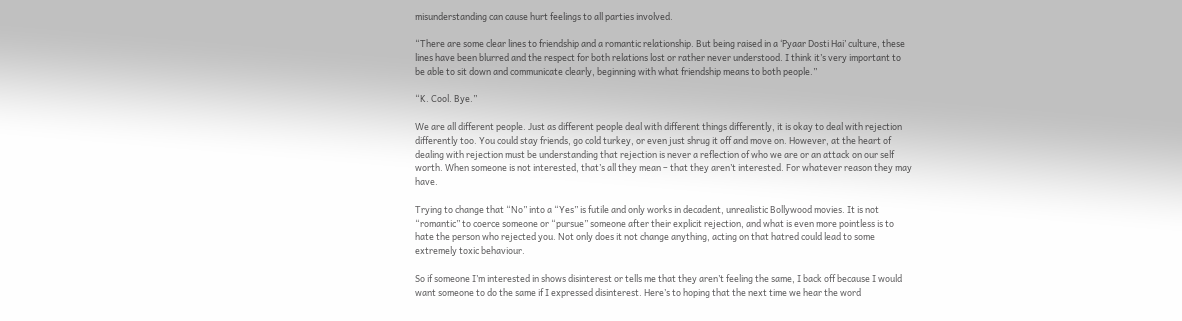misunderstanding can cause hurt feelings to all parties involved.

“There are some clear lines to friendship and a romantic relationship. But being raised in a ‘Pyaar Dosti Hai’ culture, these lines have been blurred and the respect for both relations lost or rather never understood. I think it’s very important to be able to sit down and communicate clearly, beginning with what friendship means to both people.”

“K. Cool. Bye.”

We are all different people. Just as different people deal with different things differently, it is okay to deal with rejection differently too. You could stay friends, go cold turkey, or even just shrug it off and move on. However, at the heart of dealing with rejection must be understanding that rejection is never a reflection of who we are or an attack on our self worth. When someone is not interested, that’s all they mean – that they aren’t interested. For whatever reason they may have.

Trying to change that “No” into a “Yes” is futile and only works in decadent, unrealistic Bollywood movies. It is not “romantic” to coerce someone or “pursue” someone after their explicit rejection, and what is even more pointless is to hate the person who rejected you. Not only does it not change anything, acting on that hatred could lead to some extremely toxic behaviour.

So if someone I’m interested in shows disinterest or tells me that they aren’t feeling the same, I back off because I would want someone to do the same if I expressed disinterest. Here’s to hoping that the next time we hear the word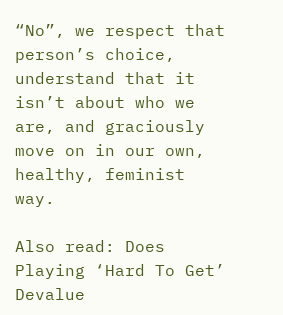“No”, we respect that person’s choice, understand that it isn’t about who we are, and graciously move on in our own, healthy, feminist way.

Also read: Does Playing ‘Hard To Get’ Devalue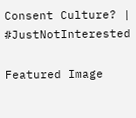Consent Culture? | #JustNotInterested

Featured Image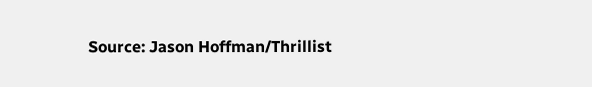Source: Jason Hoffman/Thrillist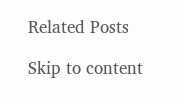Related Posts

Skip to content